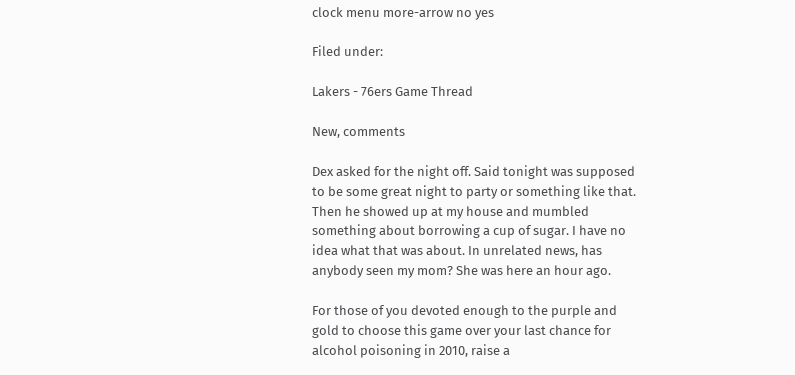clock menu more-arrow no yes

Filed under:

Lakers - 76ers Game Thread

New, comments

Dex asked for the night off. Said tonight was supposed to be some great night to party or something like that. Then he showed up at my house and mumbled something about borrowing a cup of sugar. I have no idea what that was about. In unrelated news, has anybody seen my mom? She was here an hour ago.

For those of you devoted enough to the purple and gold to choose this game over your last chance for alcohol poisoning in 2010, raise a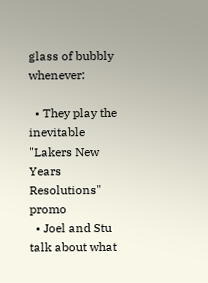glass of bubbly whenever:

  • They play the inevitable "Lakers New Years Resolutions" promo
  • Joel and Stu talk about what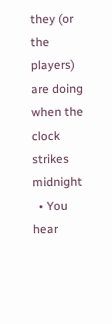they (or the players) are doing when the clock strikes midnight
  • You hear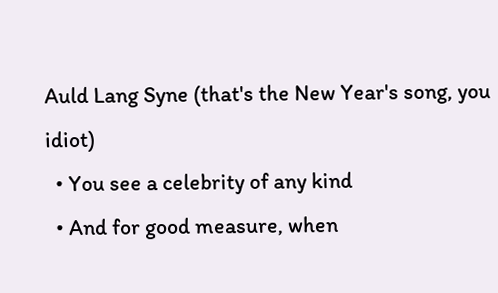Auld Lang Syne (that's the New Year's song, you idiot)
  • You see a celebrity of any kind
  • And for good measure, when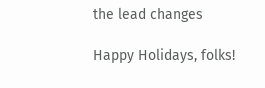the lead changes

Happy Holidays, folks!